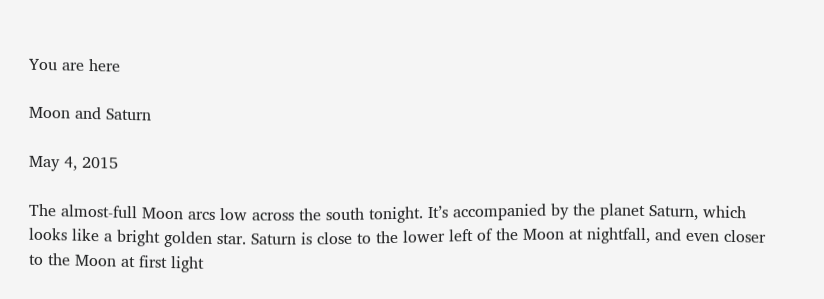You are here

Moon and Saturn

May 4, 2015

The almost-full Moon arcs low across the south tonight. It’s accompanied by the planet Saturn, which looks like a bright golden star. Saturn is close to the lower left of the Moon at nightfall, and even closer to the Moon at first light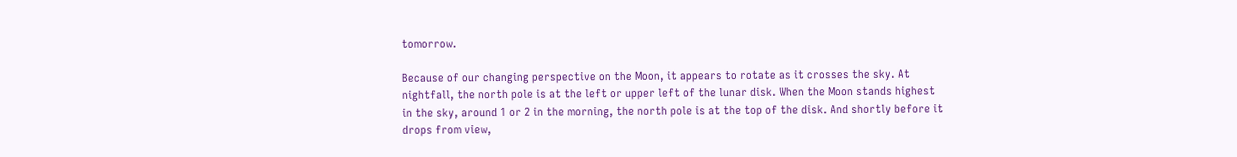tomorrow.

Because of our changing perspective on the Moon, it appears to rotate as it crosses the sky. At nightfall, the north pole is at the left or upper left of the lunar disk. When the Moon stands highest in the sky, around 1 or 2 in the morning, the north pole is at the top of the disk. And shortly before it drops from view,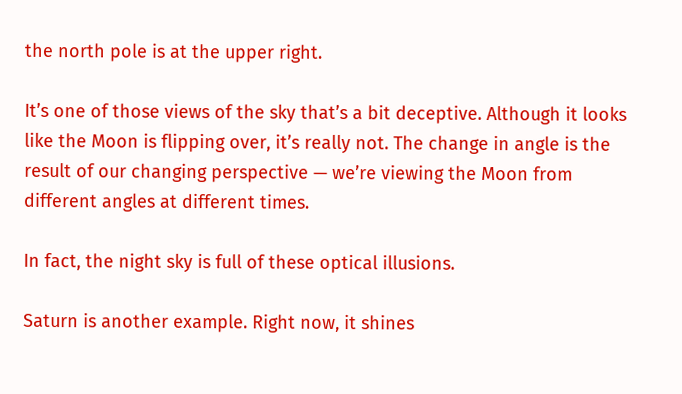the north pole is at the upper right.

It’s one of those views of the sky that’s a bit deceptive. Although it looks like the Moon is flipping over, it’s really not. The change in angle is the result of our changing perspective — we’re viewing the Moon from different angles at different times.

In fact, the night sky is full of these optical illusions.

Saturn is another example. Right now, it shines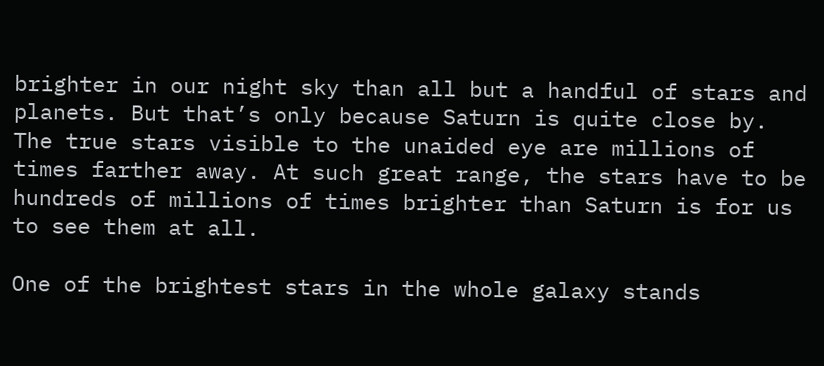brighter in our night sky than all but a handful of stars and planets. But that’s only because Saturn is quite close by. The true stars visible to the unaided eye are millions of times farther away. At such great range, the stars have to be hundreds of millions of times brighter than Saturn is for us to see them at all.

One of the brightest stars in the whole galaxy stands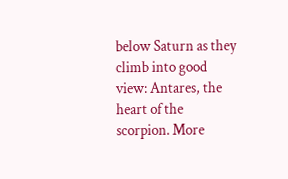below Saturn as they climb into good view: Antares, the heart of the scorpion. More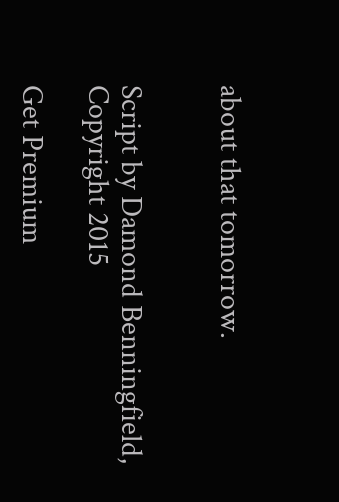about that tomorrow.


Script by Damond Benningfield, Copyright 2015

Get Premium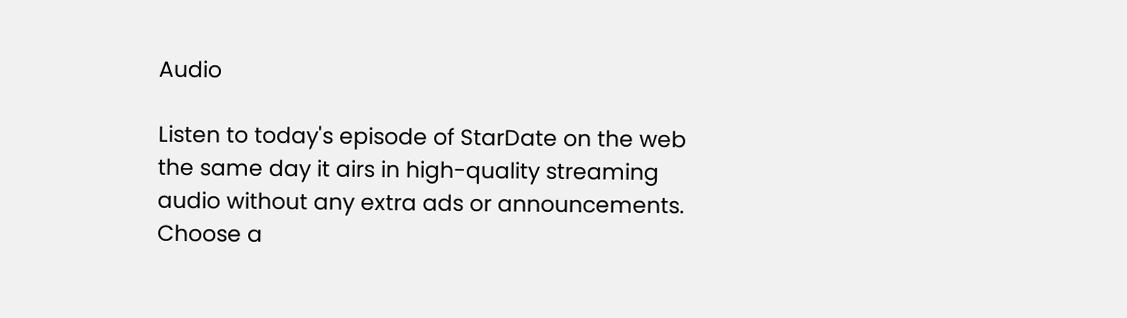Audio

Listen to today's episode of StarDate on the web the same day it airs in high-quality streaming audio without any extra ads or announcements. Choose a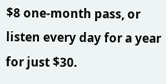$8 one-month pass, or listen every day for a year for just $30.